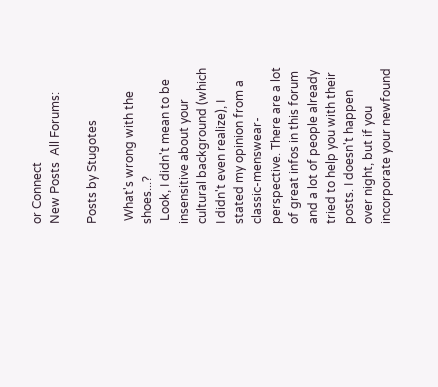or Connect
New Posts  All Forums:

Posts by Stugotes

 What's wrong with the shoes...?
 Look, I didn't mean to be insensitive about your cultural background (which I didn't even realize), I stated my opinion from a classic-menswear-perspective. There are a lot of great infos in this forum and a lot of people already tried to help you with their posts. I doesn't happen over night, but if you incorporate your newfound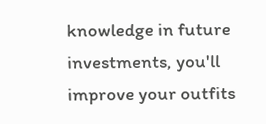knowledge in future investments, you'll improve your outfits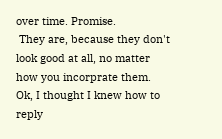over time. Promise.
 They are, because they don't look good at all, no matter how you incorprate them.  Ok, I thought I knew how to reply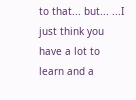to that... but... ...I just think you have a lot to learn and a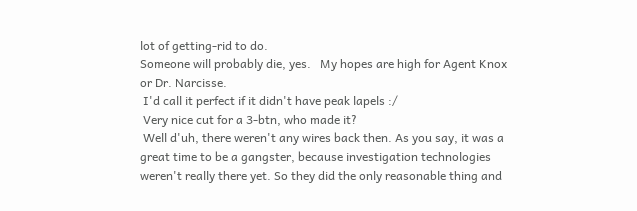lot of getting-rid to do.
Someone will probably die, yes.   My hopes are high for Agent Knox or Dr. Narcisse.
 I'd call it perfect if it didn't have peak lapels :/
 Very nice cut for a 3-btn, who made it?
 Well d'uh, there weren't any wires back then. As you say, it was a great time to be a gangster, because investigation technologies weren't really there yet. So they did the only reasonable thing and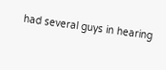had several guys in hearing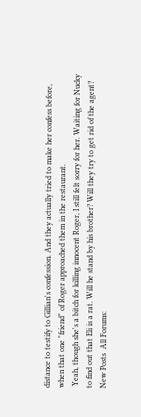distance to testify to Gillian's confession. And they actually tried to make her confess before, when that one "friend" of Roger approached them in the restaurant.
 Yeah, though she's a bitch for killing innocent Roger, I still felt sorry for her. Waiting for Nucky to find out that Eli is a rat. Will he stand by his brother? Will they try to get rid of the agent?
New Posts  All Forums: